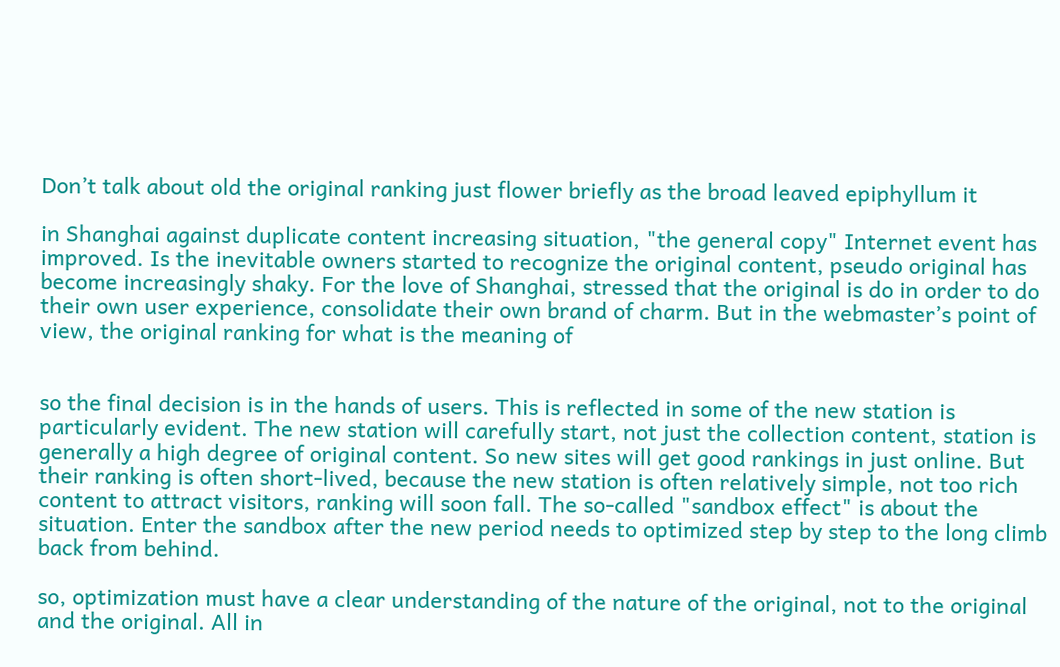Don’t talk about old the original ranking just flower briefly as the broad leaved epiphyllum it

in Shanghai against duplicate content increasing situation, "the general copy" Internet event has improved. Is the inevitable owners started to recognize the original content, pseudo original has become increasingly shaky. For the love of Shanghai, stressed that the original is do in order to do their own user experience, consolidate their own brand of charm. But in the webmaster’s point of view, the original ranking for what is the meaning of


so the final decision is in the hands of users. This is reflected in some of the new station is particularly evident. The new station will carefully start, not just the collection content, station is generally a high degree of original content. So new sites will get good rankings in just online. But their ranking is often short-lived, because the new station is often relatively simple, not too rich content to attract visitors, ranking will soon fall. The so-called "sandbox effect" is about the situation. Enter the sandbox after the new period needs to optimized step by step to the long climb back from behind.

so, optimization must have a clear understanding of the nature of the original, not to the original and the original. All in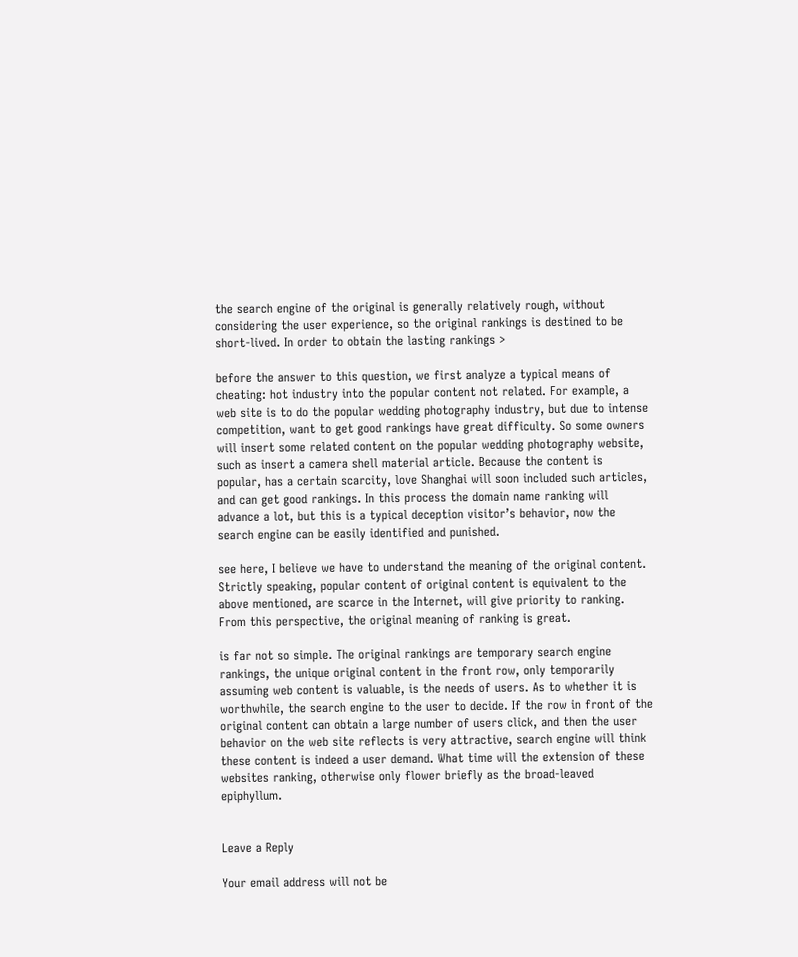the search engine of the original is generally relatively rough, without considering the user experience, so the original rankings is destined to be short-lived. In order to obtain the lasting rankings >

before the answer to this question, we first analyze a typical means of cheating: hot industry into the popular content not related. For example, a web site is to do the popular wedding photography industry, but due to intense competition, want to get good rankings have great difficulty. So some owners will insert some related content on the popular wedding photography website, such as insert a camera shell material article. Because the content is popular, has a certain scarcity, love Shanghai will soon included such articles, and can get good rankings. In this process the domain name ranking will advance a lot, but this is a typical deception visitor’s behavior, now the search engine can be easily identified and punished.

see here, I believe we have to understand the meaning of the original content. Strictly speaking, popular content of original content is equivalent to the above mentioned, are scarce in the Internet, will give priority to ranking. From this perspective, the original meaning of ranking is great.

is far not so simple. The original rankings are temporary search engine rankings, the unique original content in the front row, only temporarily assuming web content is valuable, is the needs of users. As to whether it is worthwhile, the search engine to the user to decide. If the row in front of the original content can obtain a large number of users click, and then the user behavior on the web site reflects is very attractive, search engine will think these content is indeed a user demand. What time will the extension of these websites ranking, otherwise only flower briefly as the broad-leaved epiphyllum.


Leave a Reply

Your email address will not be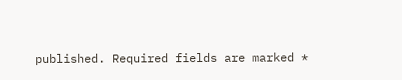published. Required fields are marked *